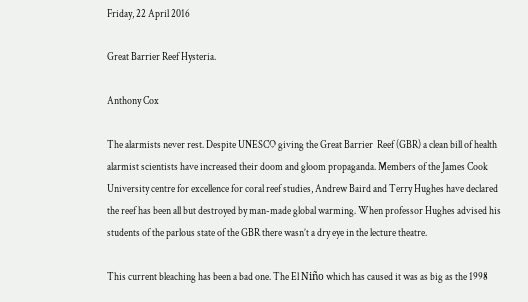Friday, 22 April 2016

Great Barrier Reef Hysteria.

Anthony Cox

The alarmists never rest. Despite UNESCO giving the Great Barrier  Reef (GBR) a clean bill of health alarmist scientists have increased their doom and gloom propaganda. Members of the James Cook University centre for excellence for coral reef studies, Andrew Baird and Terry Hughes have declared the reef has been all but destroyed by man-made global warming. When professor Hughes advised his students of the parlous state of the GBR there wasn’t a dry eye in the lecture theatre.

This current bleaching has been a bad one. The El Niño which has caused it was as big as the 1998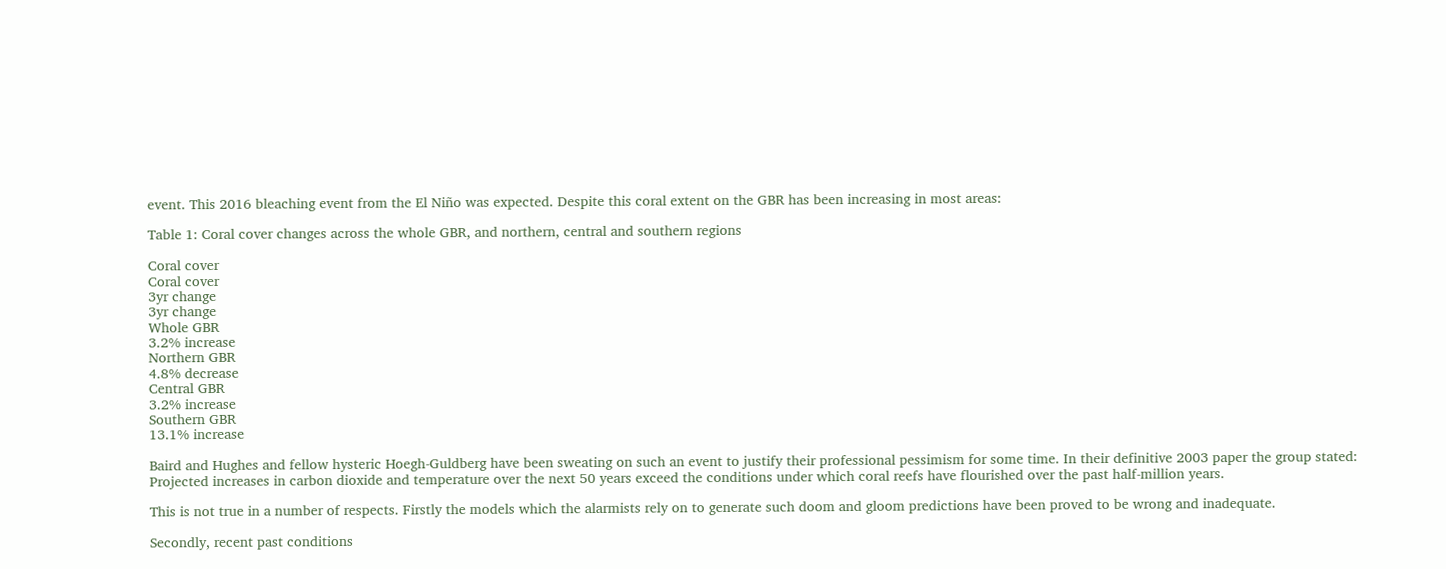event. This 2016 bleaching event from the El Niño was expected. Despite this coral extent on the GBR has been increasing in most areas:

Table 1: Coral cover changes across the whole GBR, and northern, central and southern regions

Coral cover
Coral cover
3yr change
3yr change
Whole GBR
3.2% increase
Northern GBR
4.8% decrease
Central GBR
3.2% increase
Southern GBR
13.1% increase

Baird and Hughes and fellow hysteric Hoegh-Guldberg have been sweating on such an event to justify their professional pessimism for some time. In their definitive 2003 paper the group stated:
Projected increases in carbon dioxide and temperature over the next 50 years exceed the conditions under which coral reefs have flourished over the past half-million years.

This is not true in a number of respects. Firstly the models which the alarmists rely on to generate such doom and gloom predictions have been proved to be wrong and inadequate.

Secondly, recent past conditions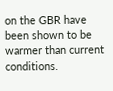on the GBR have been shown to be warmer than current conditions.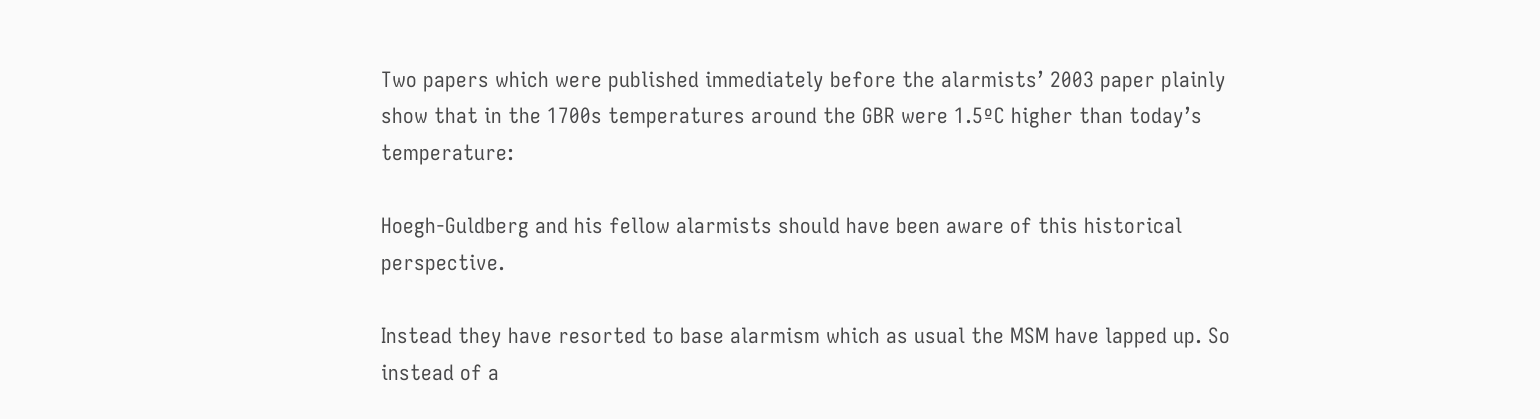Two papers which were published immediately before the alarmists’ 2003 paper plainly show that in the 1700s temperatures around the GBR were 1.5ºC higher than today’s temperature:

Hoegh-Guldberg and his fellow alarmists should have been aware of this historical perspective.

Instead they have resorted to base alarmism which as usual the MSM have lapped up. So instead of a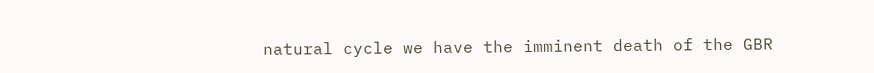natural cycle we have the imminent death of the GBR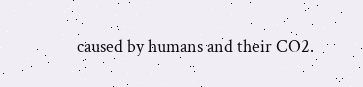caused by humans and their CO2.